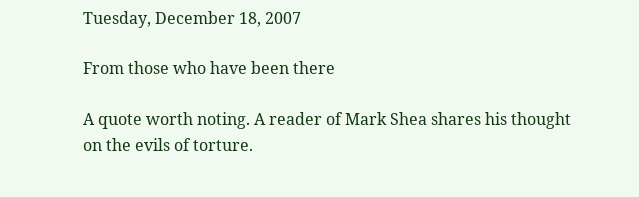Tuesday, December 18, 2007

From those who have been there

A quote worth noting. A reader of Mark Shea shares his thought on the evils of torture.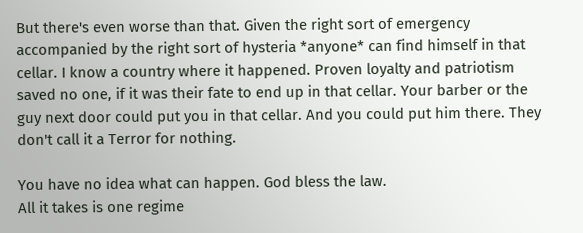But there's even worse than that. Given the right sort of emergency accompanied by the right sort of hysteria *anyone* can find himself in that cellar. I know a country where it happened. Proven loyalty and patriotism saved no one, if it was their fate to end up in that cellar. Your barber or the guy next door could put you in that cellar. And you could put him there. They don't call it a Terror for nothing.

You have no idea what can happen. God bless the law.
All it takes is one regime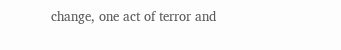change, one act of terror and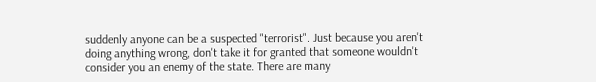suddenly anyone can be a suspected "terrorist". Just because you aren't doing anything wrong, don't take it for granted that someone wouldn't consider you an enemy of the state. There are many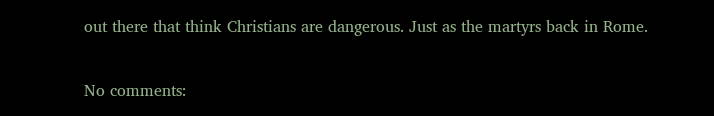out there that think Christians are dangerous. Just as the martyrs back in Rome.

No comments: